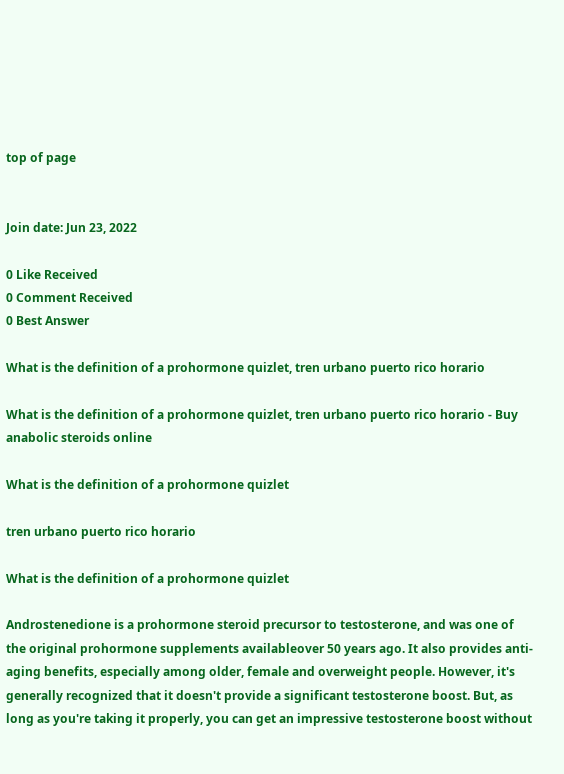top of page


Join date: Jun 23, 2022

0 Like Received
0 Comment Received
0 Best Answer

What is the definition of a prohormone quizlet, tren urbano puerto rico horario

What is the definition of a prohormone quizlet, tren urbano puerto rico horario - Buy anabolic steroids online

What is the definition of a prohormone quizlet

tren urbano puerto rico horario

What is the definition of a prohormone quizlet

Androstenedione is a prohormone steroid precursor to testosterone, and was one of the original prohormone supplements availableover 50 years ago. It also provides anti-aging benefits, especially among older, female and overweight people. However, it's generally recognized that it doesn't provide a significant testosterone boost. But, as long as you're taking it properly, you can get an impressive testosterone boost without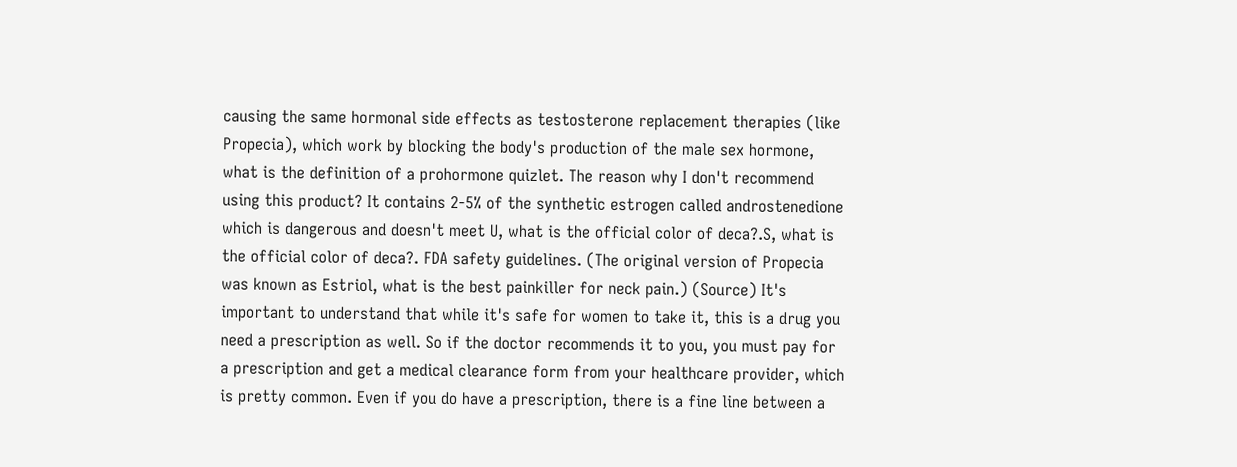causing the same hormonal side effects as testosterone replacement therapies (like Propecia), which work by blocking the body's production of the male sex hormone, what is the definition of a prohormone quizlet. The reason why I don't recommend using this product? It contains 2-5% of the synthetic estrogen called androstenedione which is dangerous and doesn't meet U, what is the official color of deca?.S, what is the official color of deca?. FDA safety guidelines. (The original version of Propecia was known as Estriol, what is the best painkiller for neck pain.) (Source) It's important to understand that while it's safe for women to take it, this is a drug you need a prescription as well. So if the doctor recommends it to you, you must pay for a prescription and get a medical clearance form from your healthcare provider, which is pretty common. Even if you do have a prescription, there is a fine line between a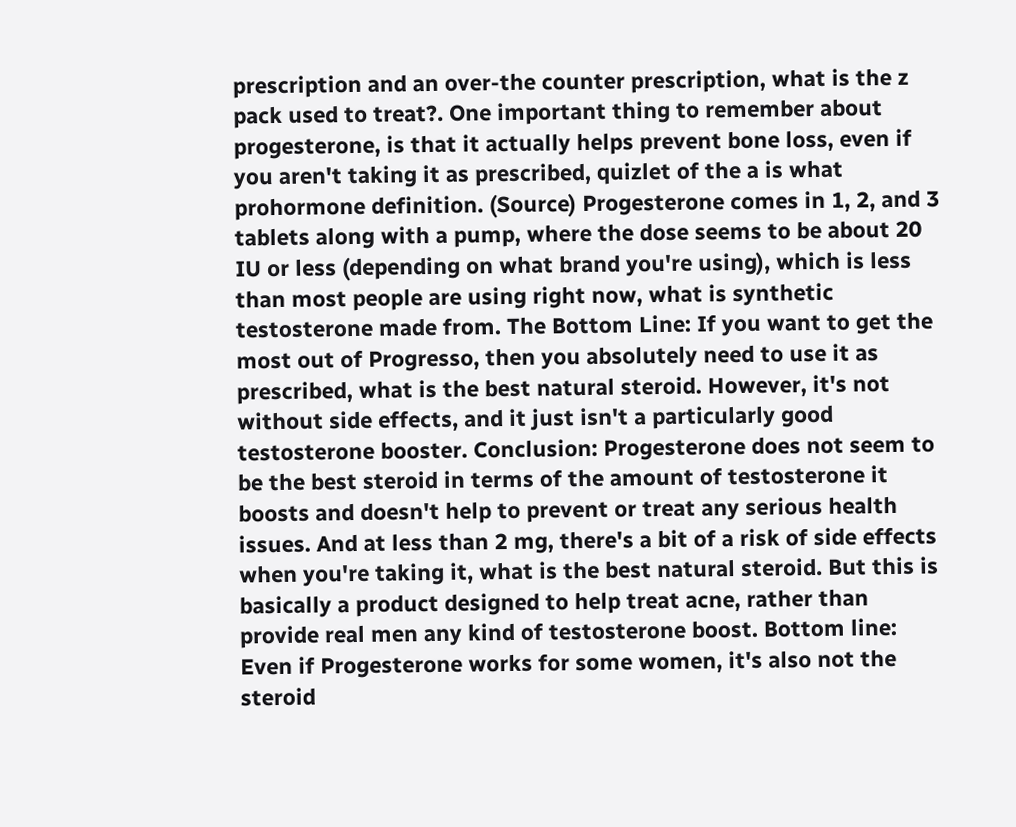prescription and an over-the counter prescription, what is the z pack used to treat?. One important thing to remember about progesterone, is that it actually helps prevent bone loss, even if you aren't taking it as prescribed, quizlet of the a is what prohormone definition. (Source) Progesterone comes in 1, 2, and 3 tablets along with a pump, where the dose seems to be about 20 IU or less (depending on what brand you're using), which is less than most people are using right now, what is synthetic testosterone made from. The Bottom Line: If you want to get the most out of Progresso, then you absolutely need to use it as prescribed, what is the best natural steroid. However, it's not without side effects, and it just isn't a particularly good testosterone booster. Conclusion: Progesterone does not seem to be the best steroid in terms of the amount of testosterone it boosts and doesn't help to prevent or treat any serious health issues. And at less than 2 mg, there's a bit of a risk of side effects when you're taking it, what is the best natural steroid. But this is basically a product designed to help treat acne, rather than provide real men any kind of testosterone boost. Bottom line: Even if Progesterone works for some women, it's also not the steroid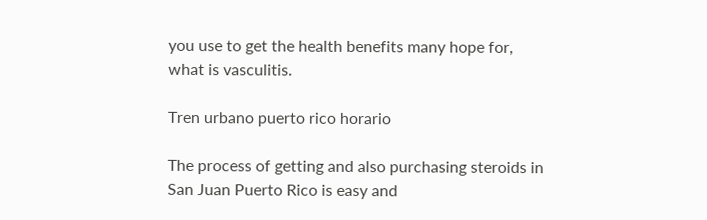you use to get the health benefits many hope for, what is vasculitis.

Tren urbano puerto rico horario

The process of getting and also purchasing steroids in San Juan Puerto Rico is easy and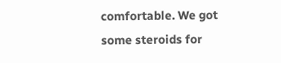comfortable. We got some steroids for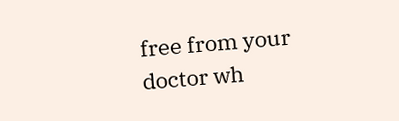free from your doctor wh